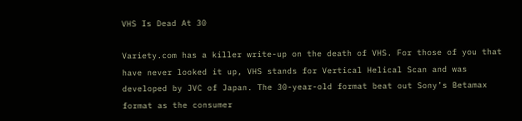VHS Is Dead At 30

Variety.com has a killer write-up on the death of VHS. For those of you that have never looked it up, VHS stands for Vertical Helical Scan and was developed by JVC of Japan. The 30-year-old format beat out Sony’s Betamax format as the consumer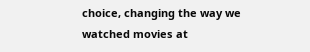choice, changing the way we watched movies at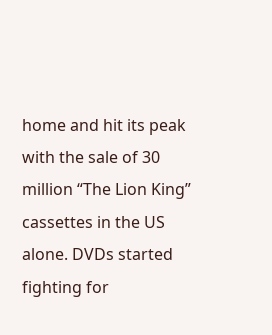home and hit its peak with the sale of 30 million “The Lion King” cassettes in the US alone. DVDs started fighting for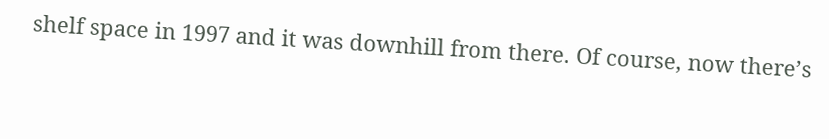shelf space in 1997 and it was downhill from there. Of course, now there’s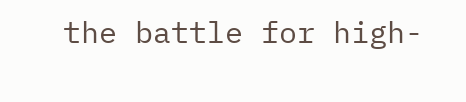the battle for high-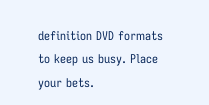definition DVD formats to keep us busy. Place your bets.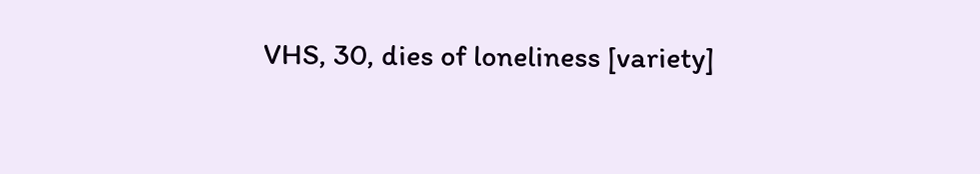VHS, 30, dies of loneliness [variety]